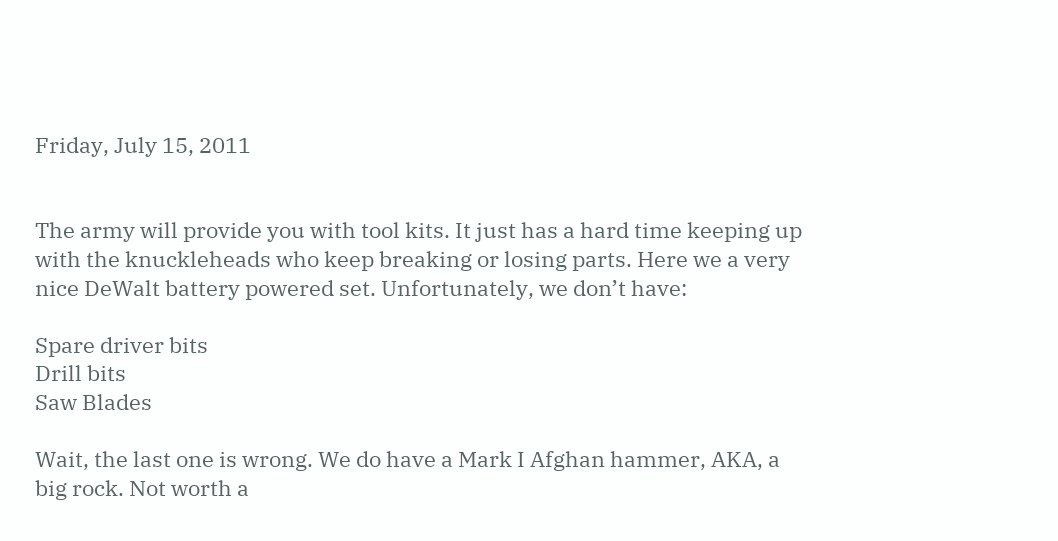Friday, July 15, 2011


The army will provide you with tool kits. It just has a hard time keeping up with the knuckleheads who keep breaking or losing parts. Here we a very nice DeWalt battery powered set. Unfortunately, we don’t have:

Spare driver bits
Drill bits
Saw Blades

Wait, the last one is wrong. We do have a Mark I Afghan hammer, AKA, a big rock. Not worth a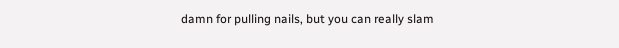damn for pulling nails, but you can really slam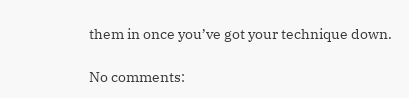them in once you’ve got your technique down.

No comments: